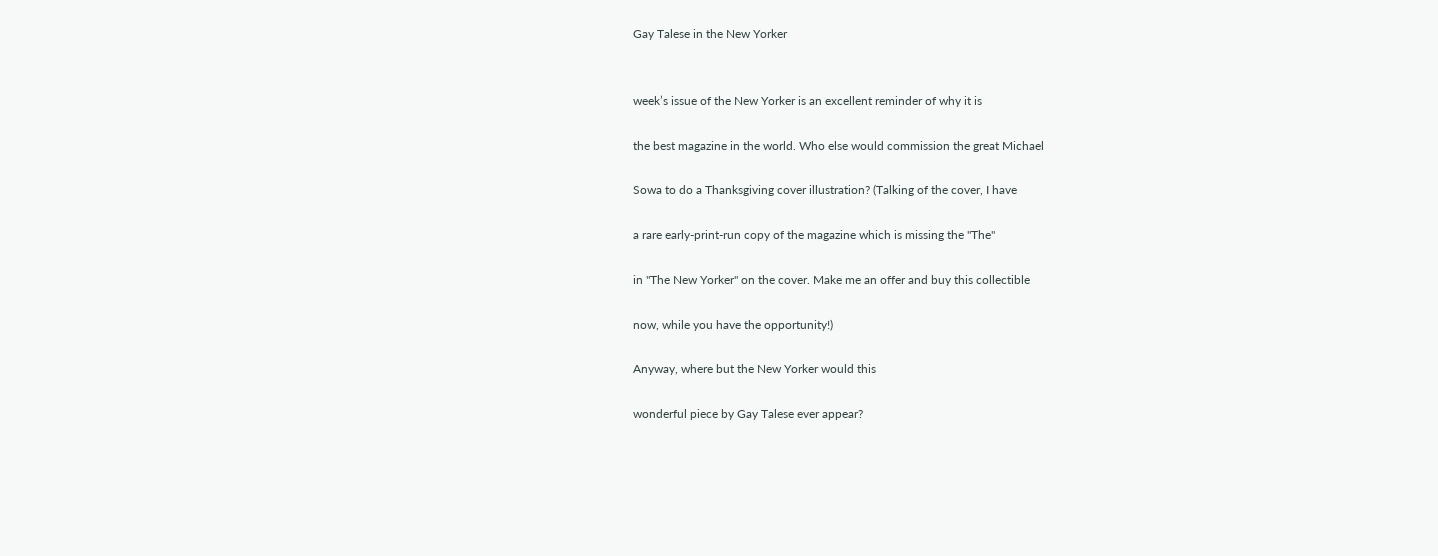Gay Talese in the New Yorker


week’s issue of the New Yorker is an excellent reminder of why it is

the best magazine in the world. Who else would commission the great Michael

Sowa to do a Thanksgiving cover illustration? (Talking of the cover, I have

a rare early-print-run copy of the magazine which is missing the "The"

in "The New Yorker" on the cover. Make me an offer and buy this collectible

now, while you have the opportunity!)

Anyway, where but the New Yorker would this

wonderful piece by Gay Talese ever appear?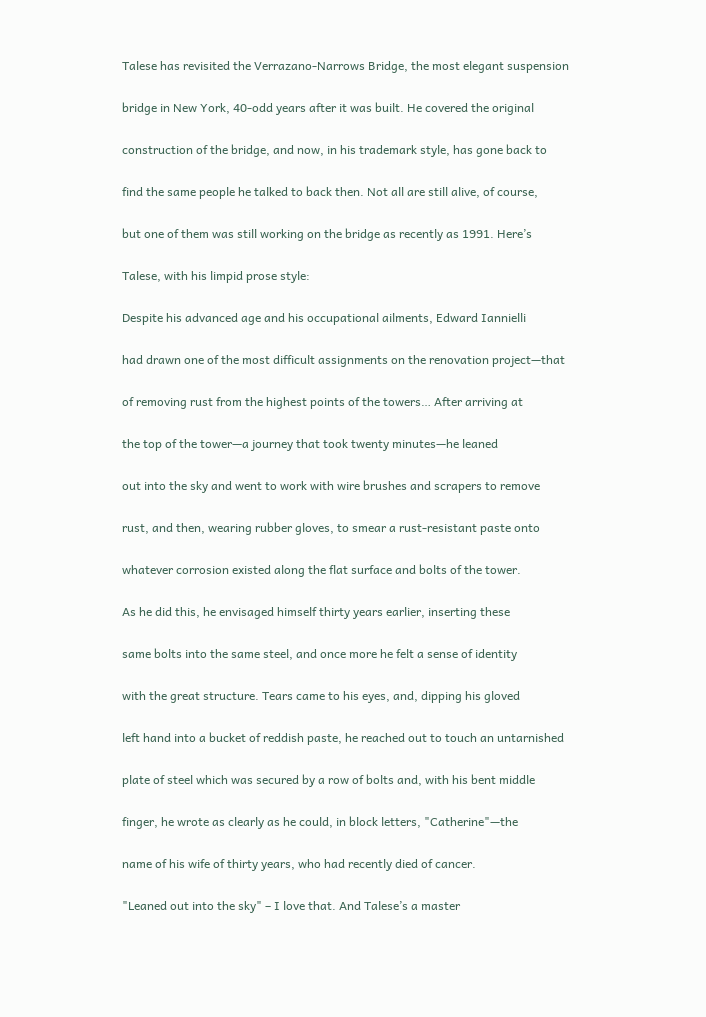Talese has revisited the Verrazano-Narrows Bridge, the most elegant suspension

bridge in New York, 40-odd years after it was built. He covered the original

construction of the bridge, and now, in his trademark style, has gone back to

find the same people he talked to back then. Not all are still alive, of course,

but one of them was still working on the bridge as recently as 1991. Here’s

Talese, with his limpid prose style:

Despite his advanced age and his occupational ailments, Edward Iannielli

had drawn one of the most difficult assignments on the renovation project—that

of removing rust from the highest points of the towers… After arriving at

the top of the tower—a journey that took twenty minutes—he leaned

out into the sky and went to work with wire brushes and scrapers to remove

rust, and then, wearing rubber gloves, to smear a rust-resistant paste onto

whatever corrosion existed along the flat surface and bolts of the tower.

As he did this, he envisaged himself thirty years earlier, inserting these

same bolts into the same steel, and once more he felt a sense of identity

with the great structure. Tears came to his eyes, and, dipping his gloved

left hand into a bucket of reddish paste, he reached out to touch an untarnished

plate of steel which was secured by a row of bolts and, with his bent middle

finger, he wrote as clearly as he could, in block letters, "Catherine"—the

name of his wife of thirty years, who had recently died of cancer.

"Leaned out into the sky" – I love that. And Talese’s a master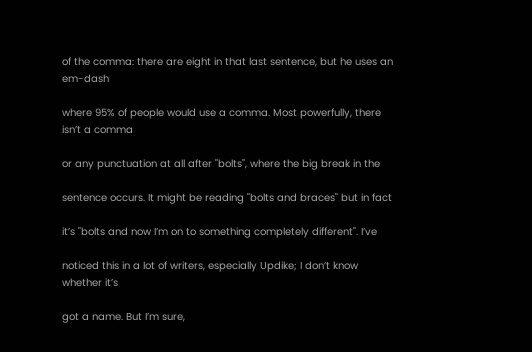of the comma: there are eight in that last sentence, but he uses an em-dash

where 95% of people would use a comma. Most powerfully, there isn’t a comma

or any punctuation at all after "bolts", where the big break in the

sentence occurs. It might be reading "bolts and braces" but in fact

it’s "bolts and now I’m on to something completely different". I’ve

noticed this in a lot of writers, especially Updike; I don’t know whether it’s

got a name. But I’m sure,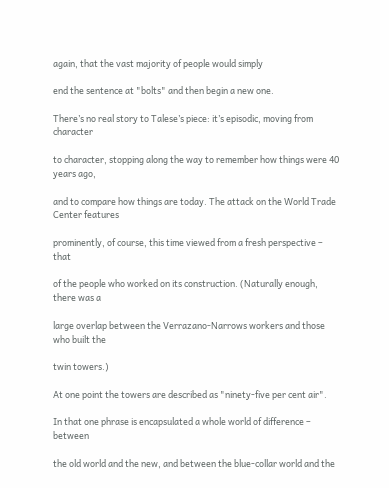again, that the vast majority of people would simply

end the sentence at "bolts" and then begin a new one.

There’s no real story to Talese’s piece: it’s episodic, moving from character

to character, stopping along the way to remember how things were 40 years ago,

and to compare how things are today. The attack on the World Trade Center features

prominently, of course, this time viewed from a fresh perspective – that

of the people who worked on its construction. (Naturally enough, there was a

large overlap between the Verrazano-Narrows workers and those who built the

twin towers.)

At one point the towers are described as "ninety-five per cent air".

In that one phrase is encapsulated a whole world of difference – between

the old world and the new, and between the blue-collar world and the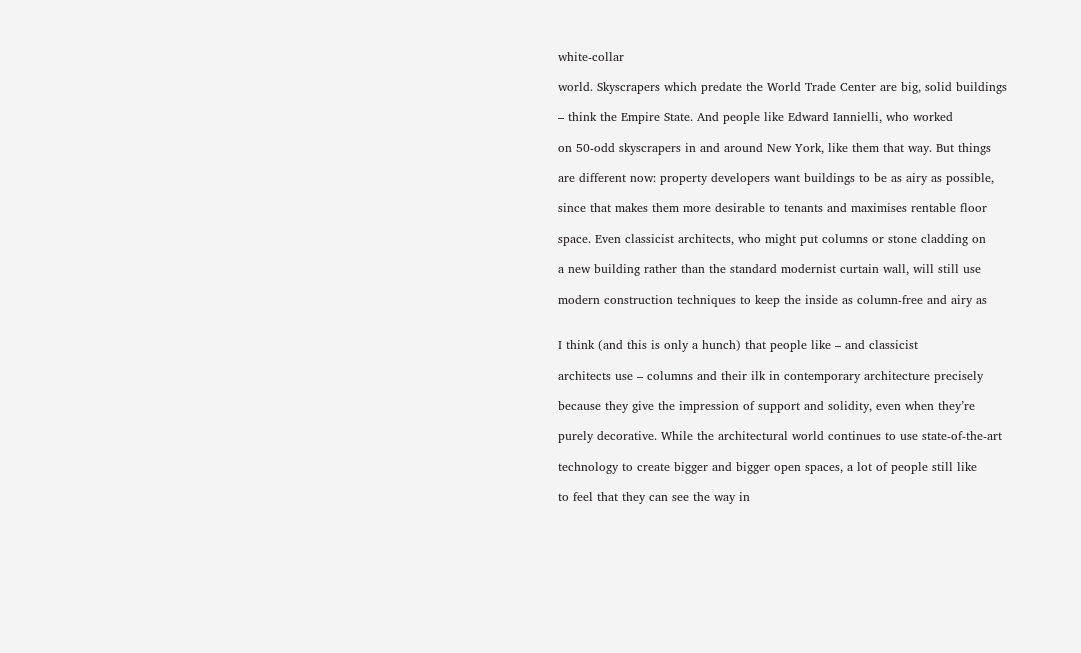white-collar

world. Skyscrapers which predate the World Trade Center are big, solid buildings

– think the Empire State. And people like Edward Iannielli, who worked

on 50-odd skyscrapers in and around New York, like them that way. But things

are different now: property developers want buildings to be as airy as possible,

since that makes them more desirable to tenants and maximises rentable floor

space. Even classicist architects, who might put columns or stone cladding on

a new building rather than the standard modernist curtain wall, will still use

modern construction techniques to keep the inside as column-free and airy as


I think (and this is only a hunch) that people like – and classicist

architects use – columns and their ilk in contemporary architecture precisely

because they give the impression of support and solidity, even when they’re

purely decorative. While the architectural world continues to use state-of-the-art

technology to create bigger and bigger open spaces, a lot of people still like

to feel that they can see the way in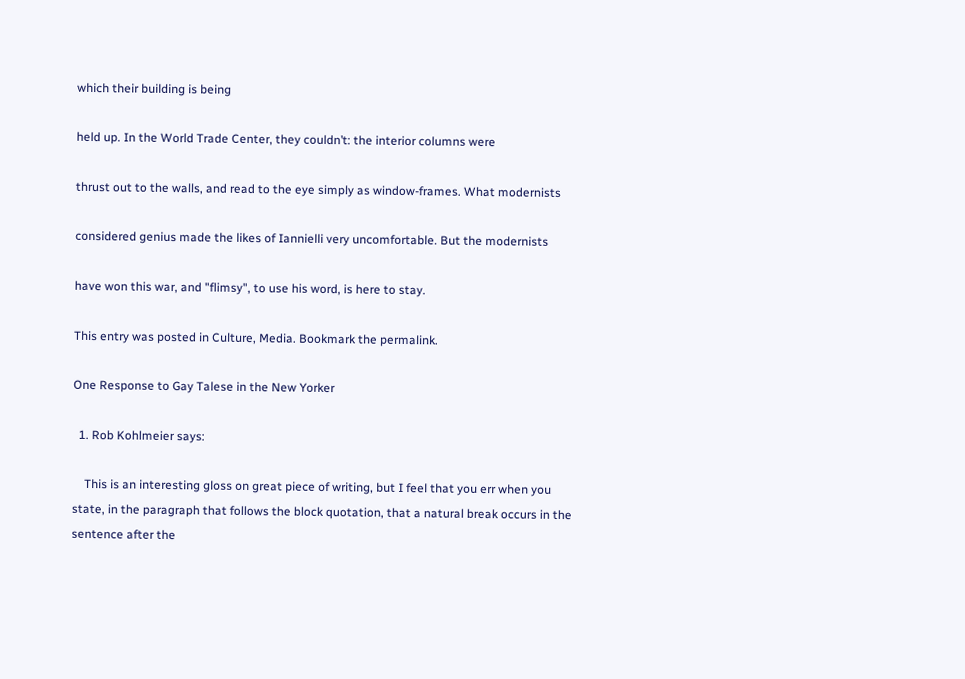which their building is being

held up. In the World Trade Center, they couldn’t: the interior columns were

thrust out to the walls, and read to the eye simply as window-frames. What modernists

considered genius made the likes of Iannielli very uncomfortable. But the modernists

have won this war, and "flimsy", to use his word, is here to stay.

This entry was posted in Culture, Media. Bookmark the permalink.

One Response to Gay Talese in the New Yorker

  1. Rob Kohlmeier says:

    This is an interesting gloss on great piece of writing, but I feel that you err when you state, in the paragraph that follows the block quotation, that a natural break occurs in the sentence after the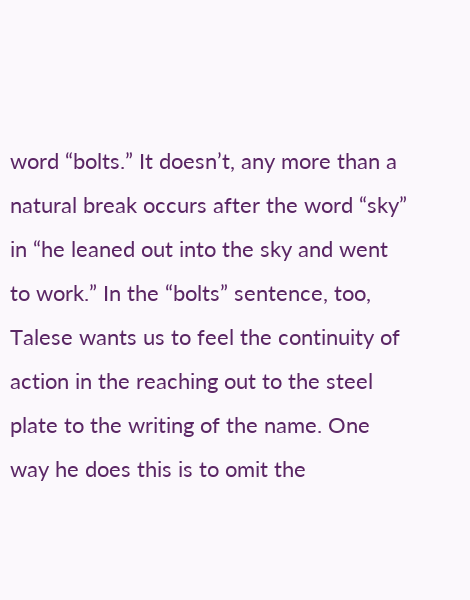word “bolts.” It doesn’t, any more than a natural break occurs after the word “sky” in “he leaned out into the sky and went to work.” In the “bolts” sentence, too, Talese wants us to feel the continuity of action in the reaching out to the steel plate to the writing of the name. One way he does this is to omit the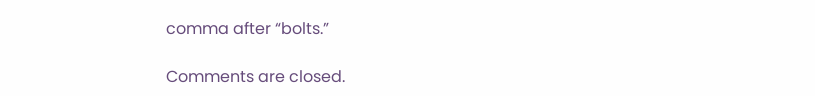comma after “bolts.”

Comments are closed.